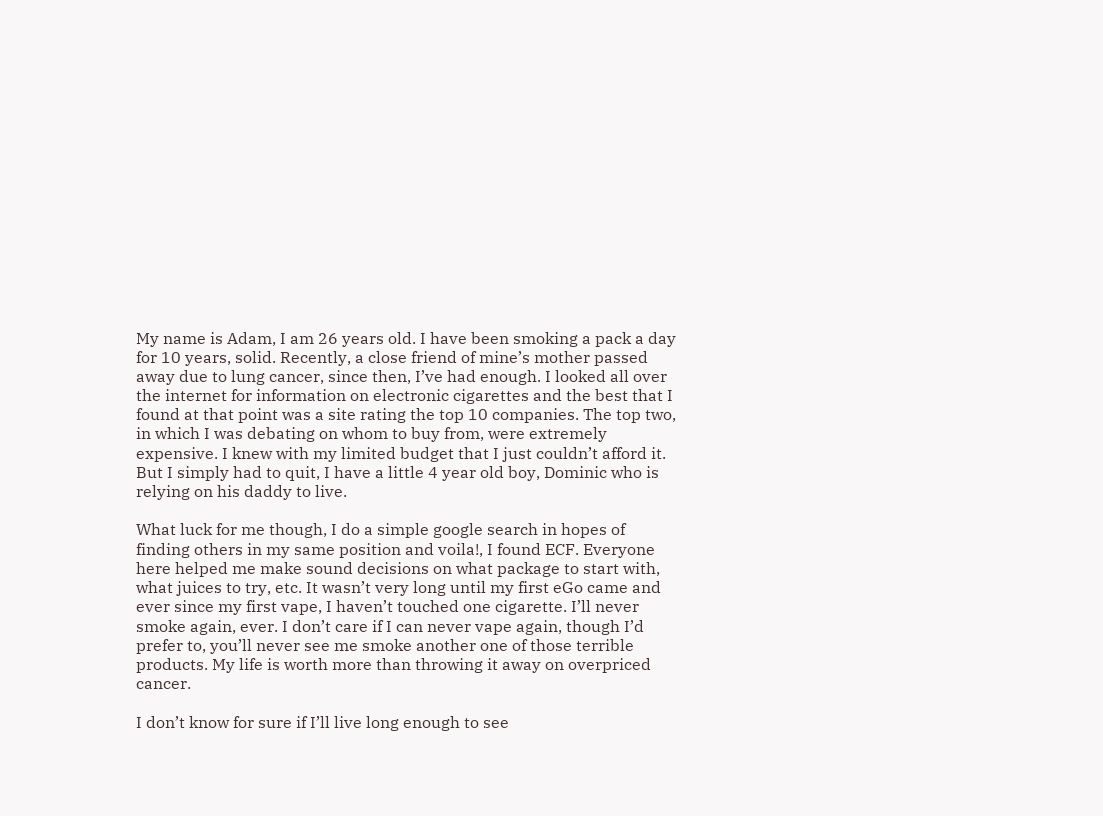My name is Adam, I am 26 years old. I have been smoking a pack a day for 10 years, solid. Recently, a close friend of mine’s mother passed away due to lung cancer, since then, I’ve had enough. I looked all over the internet for information on electronic cigarettes and the best that I found at that point was a site rating the top 10 companies. The top two, in which I was debating on whom to buy from, were extremely expensive. I knew with my limited budget that I just couldn’t afford it. But I simply had to quit, I have a little 4 year old boy, Dominic who is relying on his daddy to live.

What luck for me though, I do a simple google search in hopes of finding others in my same position and voila!, I found ECF. Everyone here helped me make sound decisions on what package to start with, what juices to try, etc. It wasn’t very long until my first eGo came and ever since my first vape, I haven’t touched one cigarette. I’ll never smoke again, ever. I don’t care if I can never vape again, though I’d prefer to, you’ll never see me smoke another one of those terrible products. My life is worth more than throwing it away on overpriced cancer.

I don’t know for sure if I’ll live long enough to see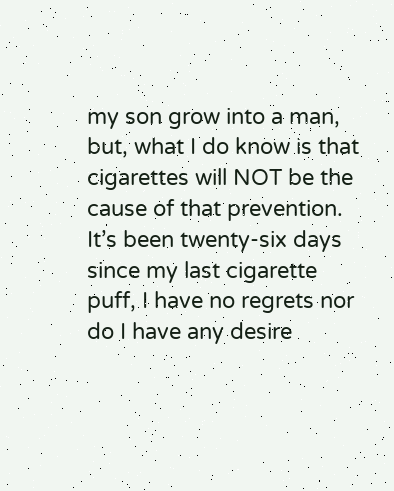my son grow into a man, but, what I do know is that cigarettes will NOT be the cause of that prevention. It’s been twenty-six days since my last cigarette puff, I have no regrets nor do I have any desire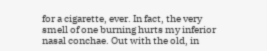for a cigarette, ever. In fact, the very smell of one burning hurts my inferior nasal conchae. Out with the old, in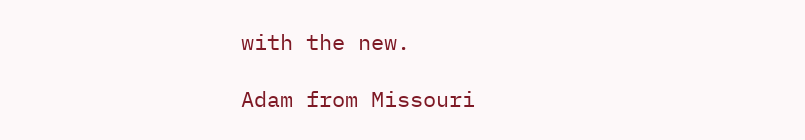with the new.

Adam from Missouri